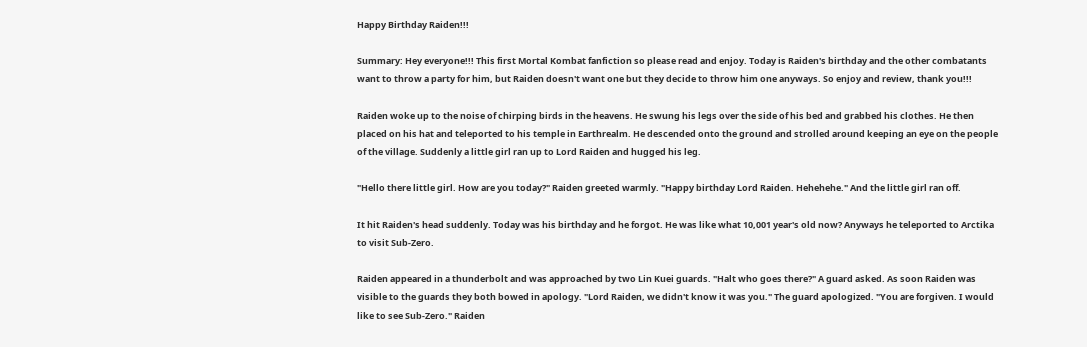Happy Birthday Raiden!!!

Summary: Hey everyone!!! This first Mortal Kombat fanfiction so please read and enjoy. Today is Raiden's birthday and the other combatants want to throw a party for him, but Raiden doesn't want one but they decide to throw him one anyways. So enjoy and review, thank you!!!

Raiden woke up to the noise of chirping birds in the heavens. He swung his legs over the side of his bed and grabbed his clothes. He then placed on his hat and teleported to his temple in Earthrealm. He descended onto the ground and strolled around keeping an eye on the people of the village. Suddenly a little girl ran up to Lord Raiden and hugged his leg.

"Hello there little girl. How are you today?" Raiden greeted warmly. "Happy birthday Lord Raiden. Hehehehe." And the little girl ran off.

It hit Raiden's head suddenly. Today was his birthday and he forgot. He was like what 10,001 year's old now? Anyways he teleported to Arctika to visit Sub-Zero.

Raiden appeared in a thunderbolt and was approached by two Lin Kuei guards. "Halt who goes there?" A guard asked. As soon Raiden was visible to the guards they both bowed in apology. "Lord Raiden, we didn't know it was you." The guard apologized. "You are forgiven. I would like to see Sub-Zero." Raiden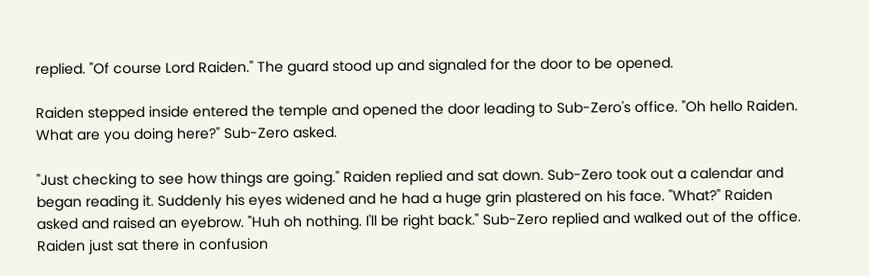replied. "Of course Lord Raiden." The guard stood up and signaled for the door to be opened.

Raiden stepped inside entered the temple and opened the door leading to Sub-Zero's office. "Oh hello Raiden. What are you doing here?" Sub-Zero asked.

"Just checking to see how things are going." Raiden replied and sat down. Sub-Zero took out a calendar and began reading it. Suddenly his eyes widened and he had a huge grin plastered on his face. "What?" Raiden asked and raised an eyebrow. "Huh oh nothing. I'll be right back." Sub-Zero replied and walked out of the office. Raiden just sat there in confusion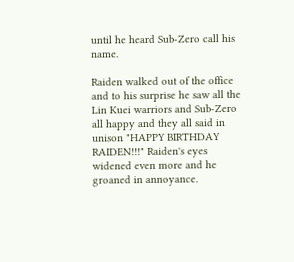until he heard Sub-Zero call his name.

Raiden walked out of the office and to his surprise he saw all the Lin Kuei warriors and Sub-Zero all happy and they all said in unison "HAPPY BIRTHDAY RAIDEN!!!" Raiden's eyes widened even more and he groaned in annoyance.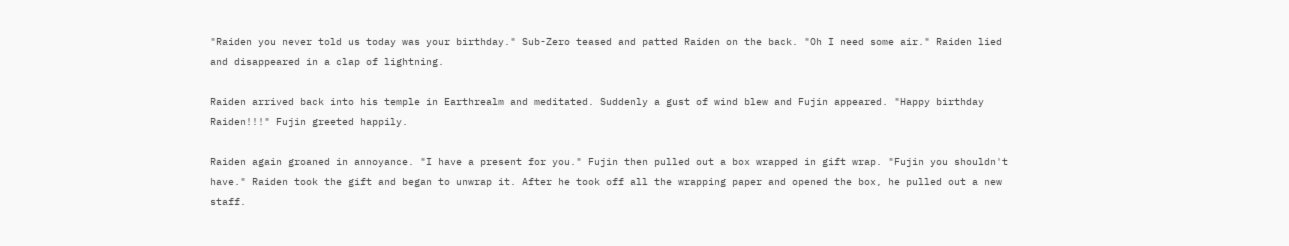"Raiden you never told us today was your birthday." Sub-Zero teased and patted Raiden on the back. "Oh I need some air." Raiden lied and disappeared in a clap of lightning.

Raiden arrived back into his temple in Earthrealm and meditated. Suddenly a gust of wind blew and Fujin appeared. "Happy birthday Raiden!!!" Fujin greeted happily.

Raiden again groaned in annoyance. "I have a present for you." Fujin then pulled out a box wrapped in gift wrap. "Fujin you shouldn't have." Raiden took the gift and began to unwrap it. After he took off all the wrapping paper and opened the box, he pulled out a new staff.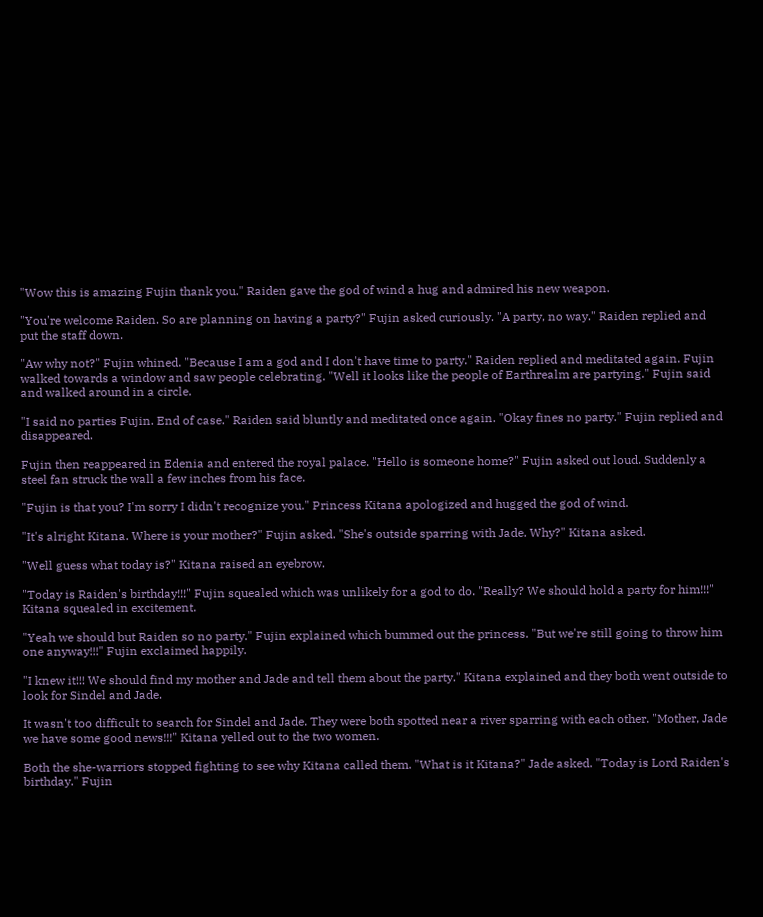"Wow this is amazing Fujin thank you." Raiden gave the god of wind a hug and admired his new weapon.

"You're welcome Raiden. So are planning on having a party?" Fujin asked curiously. "A party, no way." Raiden replied and put the staff down.

"Aw why not?" Fujin whined. "Because I am a god and I don't have time to party." Raiden replied and meditated again. Fujin walked towards a window and saw people celebrating. "Well it looks like the people of Earthrealm are partying." Fujin said and walked around in a circle.

"I said no parties Fujin. End of case." Raiden said bluntly and meditated once again. "Okay fines no party." Fujin replied and disappeared.

Fujin then reappeared in Edenia and entered the royal palace. "Hello is someone home?" Fujin asked out loud. Suddenly a steel fan struck the wall a few inches from his face.

"Fujin is that you? I'm sorry I didn't recognize you." Princess Kitana apologized and hugged the god of wind.

"It's alright Kitana. Where is your mother?" Fujin asked. "She's outside sparring with Jade. Why?" Kitana asked.

"Well guess what today is?" Kitana raised an eyebrow.

"Today is Raiden's birthday!!!" Fujin squealed which was unlikely for a god to do. "Really? We should hold a party for him!!!" Kitana squealed in excitement.

"Yeah we should but Raiden so no party." Fujin explained which bummed out the princess. "But we're still going to throw him one anyway!!!" Fujin exclaimed happily.

"I knew it!!! We should find my mother and Jade and tell them about the party." Kitana explained and they both went outside to look for Sindel and Jade.

It wasn't too difficult to search for Sindel and Jade. They were both spotted near a river sparring with each other. "Mother, Jade we have some good news!!!" Kitana yelled out to the two women.

Both the she-warriors stopped fighting to see why Kitana called them. "What is it Kitana?" Jade asked. "Today is Lord Raiden's birthday." Fujin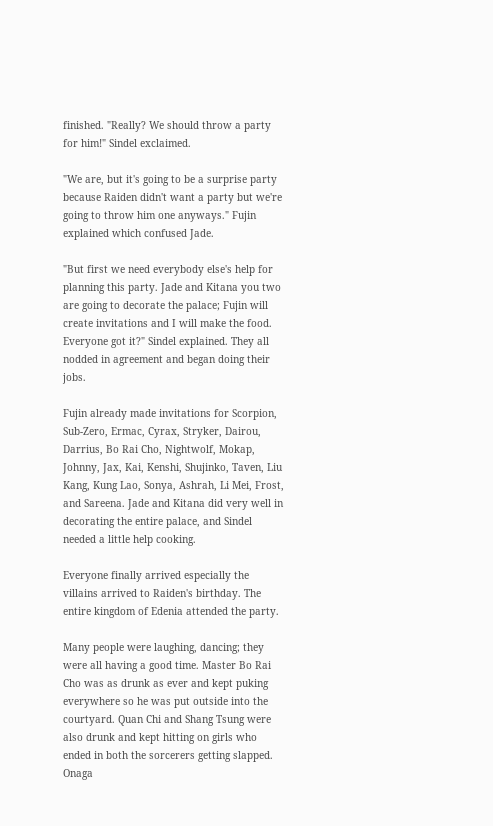finished. "Really? We should throw a party for him!" Sindel exclaimed.

"We are, but it's going to be a surprise party because Raiden didn't want a party but we're going to throw him one anyways." Fujin explained which confused Jade.

"But first we need everybody else's help for planning this party. Jade and Kitana you two are going to decorate the palace; Fujin will create invitations and I will make the food. Everyone got it?" Sindel explained. They all nodded in agreement and began doing their jobs.

Fujin already made invitations for Scorpion, Sub-Zero, Ermac, Cyrax, Stryker, Dairou, Darrius, Bo Rai Cho, Nightwolf, Mokap, Johnny, Jax, Kai, Kenshi, Shujinko, Taven, Liu Kang, Kung Lao, Sonya, Ashrah, Li Mei, Frost, and Sareena. Jade and Kitana did very well in decorating the entire palace, and Sindel needed a little help cooking.

Everyone finally arrived especially the villains arrived to Raiden's birthday. The entire kingdom of Edenia attended the party.

Many people were laughing, dancing; they were all having a good time. Master Bo Rai Cho was as drunk as ever and kept puking everywhere so he was put outside into the courtyard. Quan Chi and Shang Tsung were also drunk and kept hitting on girls who ended in both the sorcerers getting slapped. Onaga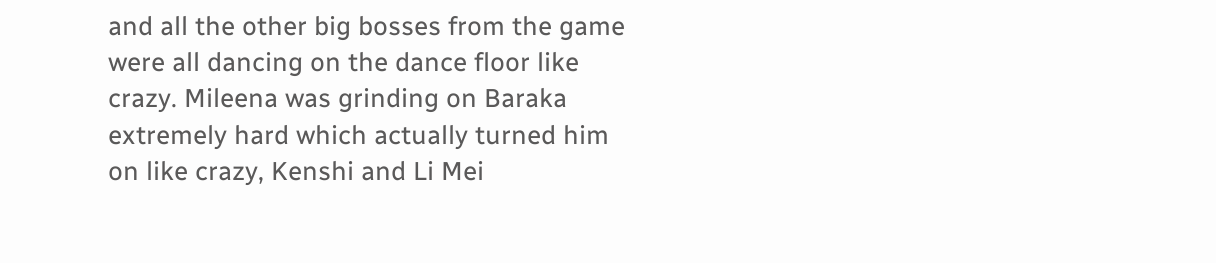and all the other big bosses from the game were all dancing on the dance floor like crazy. Mileena was grinding on Baraka extremely hard which actually turned him on like crazy, Kenshi and Li Mei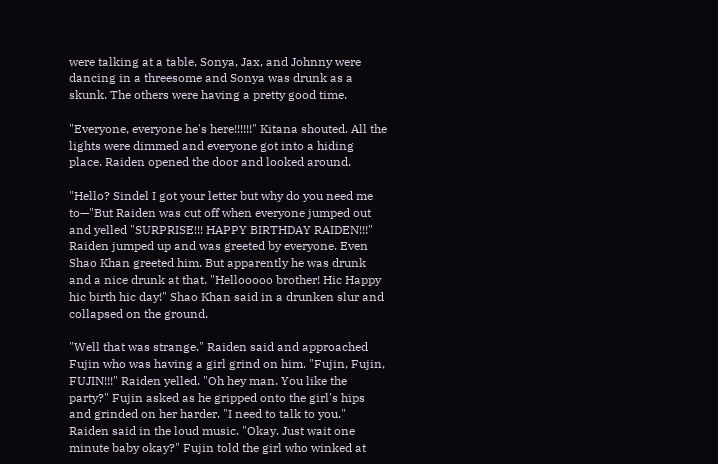were talking at a table, Sonya, Jax, and Johnny were dancing in a threesome and Sonya was drunk as a skunk. The others were having a pretty good time.

"Everyone, everyone he's here!!!!!!" Kitana shouted. All the lights were dimmed and everyone got into a hiding place. Raiden opened the door and looked around.

"Hello? Sindel I got your letter but why do you need me to—"But Raiden was cut off when everyone jumped out and yelled "SURPRISE!!! HAPPY BIRTHDAY RAIDEN!!!" Raiden jumped up and was greeted by everyone. Even Shao Khan greeted him. But apparently he was drunk and a nice drunk at that. "Hellooooo brother! Hic Happy hic birth hic day!" Shao Khan said in a drunken slur and collapsed on the ground.

"Well that was strange." Raiden said and approached Fujin who was having a girl grind on him. "Fujin, Fujin, FUJIN!!!" Raiden yelled. "Oh hey man. You like the party?" Fujin asked as he gripped onto the girl's hips and grinded on her harder. "I need to talk to you." Raiden said in the loud music. "Okay. Just wait one minute baby okay?" Fujin told the girl who winked at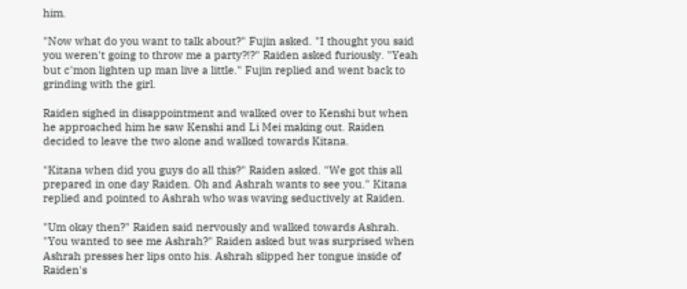him.

"Now what do you want to talk about?" Fujin asked. "I thought you said you weren't going to throw me a party?!?" Raiden asked furiously. "Yeah but c'mon lighten up man live a little." Fujin replied and went back to grinding with the girl.

Raiden sighed in disappointment and walked over to Kenshi but when he approached him he saw Kenshi and Li Mei making out. Raiden decided to leave the two alone and walked towards Kitana.

"Kitana when did you guys do all this?" Raiden asked. "We got this all prepared in one day Raiden. Oh and Ashrah wants to see you." Kitana replied and pointed to Ashrah who was waving seductively at Raiden.

"Um okay then?" Raiden said nervously and walked towards Ashrah. "You wanted to see me Ashrah?" Raiden asked but was surprised when Ashrah presses her lips onto his. Ashrah slipped her tongue inside of Raiden's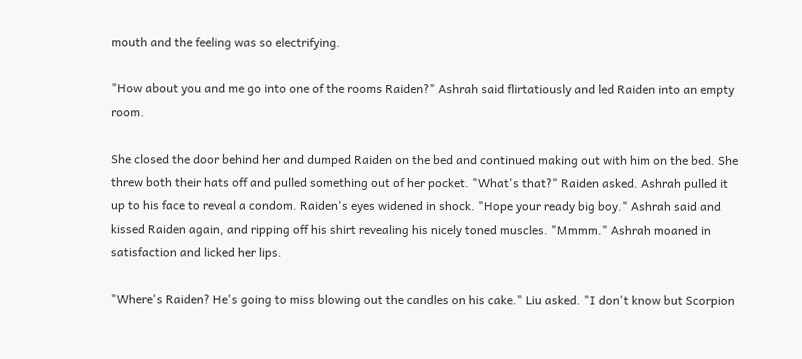mouth and the feeling was so electrifying.

"How about you and me go into one of the rooms Raiden?" Ashrah said flirtatiously and led Raiden into an empty room.

She closed the door behind her and dumped Raiden on the bed and continued making out with him on the bed. She threw both their hats off and pulled something out of her pocket. "What's that?" Raiden asked. Ashrah pulled it up to his face to reveal a condom. Raiden's eyes widened in shock. "Hope your ready big boy." Ashrah said and kissed Raiden again, and ripping off his shirt revealing his nicely toned muscles. "Mmmm." Ashrah moaned in satisfaction and licked her lips.

"Where's Raiden? He's going to miss blowing out the candles on his cake." Liu asked. "I don't know but Scorpion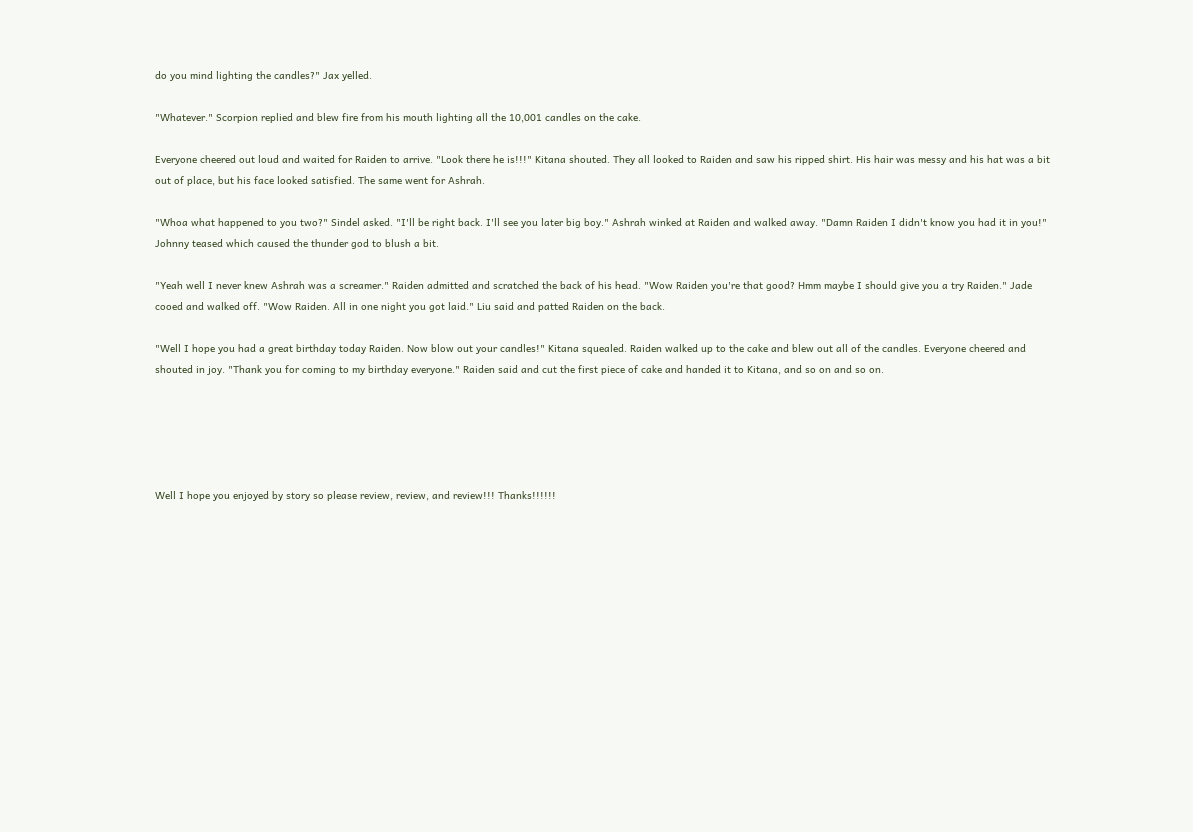do you mind lighting the candles?" Jax yelled.

"Whatever." Scorpion replied and blew fire from his mouth lighting all the 10,001 candles on the cake.

Everyone cheered out loud and waited for Raiden to arrive. "Look there he is!!!" Kitana shouted. They all looked to Raiden and saw his ripped shirt. His hair was messy and his hat was a bit out of place, but his face looked satisfied. The same went for Ashrah.

"Whoa what happened to you two?" Sindel asked. "I'll be right back. I'll see you later big boy." Ashrah winked at Raiden and walked away. "Damn Raiden I didn't know you had it in you!" Johnny teased which caused the thunder god to blush a bit.

"Yeah well I never knew Ashrah was a screamer." Raiden admitted and scratched the back of his head. "Wow Raiden you're that good? Hmm maybe I should give you a try Raiden." Jade cooed and walked off. "Wow Raiden. All in one night you got laid." Liu said and patted Raiden on the back.

"Well I hope you had a great birthday today Raiden. Now blow out your candles!" Kitana squealed. Raiden walked up to the cake and blew out all of the candles. Everyone cheered and shouted in joy. "Thank you for coming to my birthday everyone." Raiden said and cut the first piece of cake and handed it to Kitana, and so on and so on.





Well I hope you enjoyed by story so please review, review, and review!!! Thanks!!!!!!